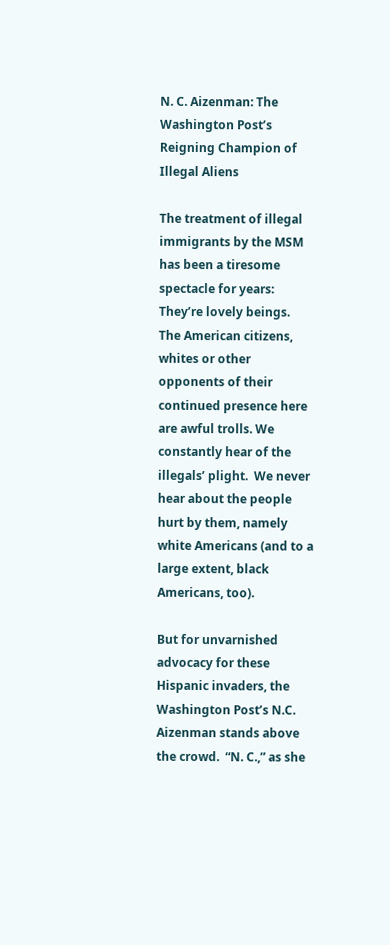N. C. Aizenman: The Washington Post’s Reigning Champion of Illegal Aliens

The treatment of illegal immigrants by the MSM has been a tiresome spectacle for years:  They’re lovely beings.  The American citizens, whites or other opponents of their continued presence here are awful trolls. We constantly hear of the illegals’ plight.  We never hear about the people hurt by them, namely white Americans (and to a large extent, black Americans, too).

But for unvarnished advocacy for these Hispanic invaders, the Washington Post’s N.C. Aizenman stands above the crowd.  “N. C.,” as she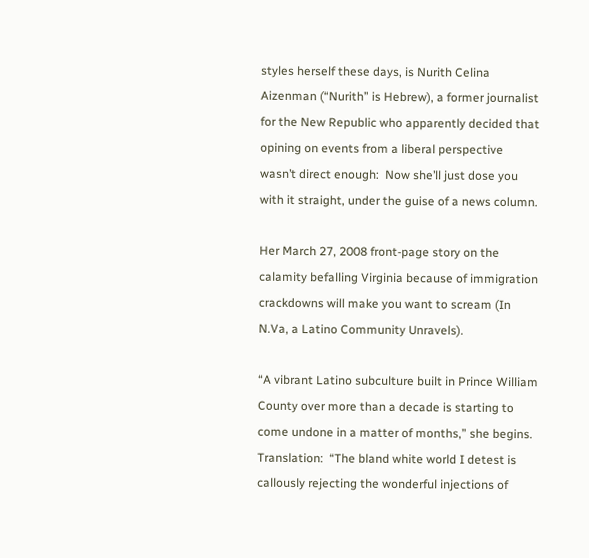styles herself these days, is Nurith Celina Aizenman (“Nurith” is Hebrew), a former journalist for the New Republic who apparently decided that opining on events from a liberal perspective wasn’t direct enough:  Now she’ll just dose you with it straight, under the guise of a news column.

Her March 27, 2008 front-page story on the calamity befalling Virginia because of immigration crackdowns will make you want to scream (In N.Va, a Latino Community Unravels).

“A vibrant Latino subculture built in Prince William County over more than a decade is starting to come undone in a matter of months,” she begins.  Translation:  “The bland white world I detest is callously rejecting the wonderful injections of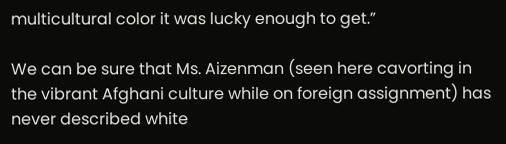multicultural color it was lucky enough to get.”

We can be sure that Ms. Aizenman (seen here cavorting in the vibrant Afghani culture while on foreign assignment) has never described white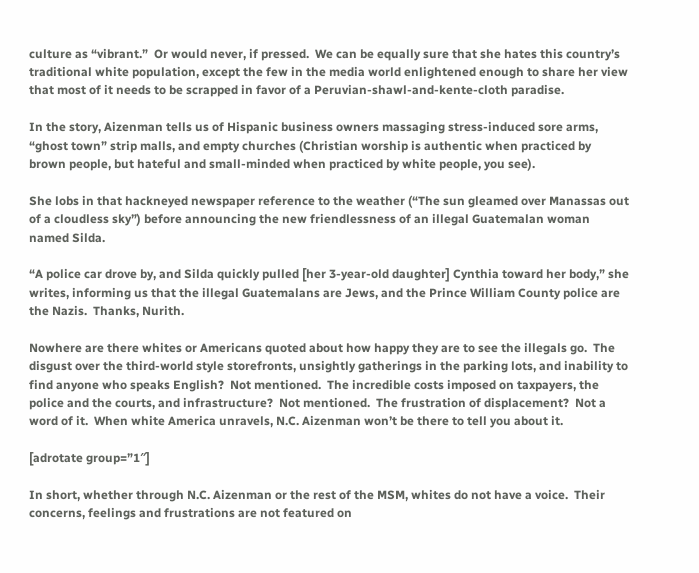culture as “vibrant.”  Or would never, if pressed.  We can be equally sure that she hates this country’s traditional white population, except the few in the media world enlightened enough to share her view that most of it needs to be scrapped in favor of a Peruvian-shawl-and-kente-cloth paradise.

In the story, Aizenman tells us of Hispanic business owners massaging stress-induced sore arms, “ghost town” strip malls, and empty churches (Christian worship is authentic when practiced by brown people, but hateful and small-minded when practiced by white people, you see).

She lobs in that hackneyed newspaper reference to the weather (“The sun gleamed over Manassas out of a cloudless sky”) before announcing the new friendlessness of an illegal Guatemalan woman named Silda.

“A police car drove by, and Silda quickly pulled [her 3-year-old daughter] Cynthia toward her body,” she writes, informing us that the illegal Guatemalans are Jews, and the Prince William County police are the Nazis.  Thanks, Nurith.

Nowhere are there whites or Americans quoted about how happy they are to see the illegals go.  The disgust over the third-world style storefronts, unsightly gatherings in the parking lots, and inability to find anyone who speaks English?  Not mentioned.  The incredible costs imposed on taxpayers, the police and the courts, and infrastructure?  Not mentioned.  The frustration of displacement?  Not a word of it.  When white America unravels, N.C. Aizenman won’t be there to tell you about it.

[adrotate group=”1″]

In short, whether through N.C. Aizenman or the rest of the MSM, whites do not have a voice.  Their concerns, feelings and frustrations are not featured on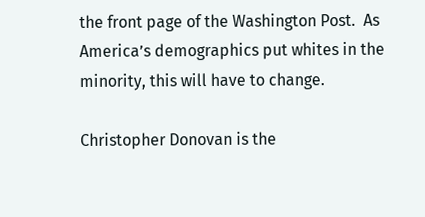the front page of the Washington Post.  As America’s demographics put whites in the minority, this will have to change.

Christopher Donovan is the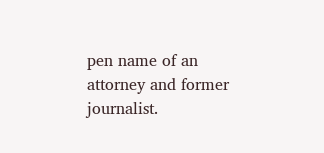pen name of an attorney and former journalist.